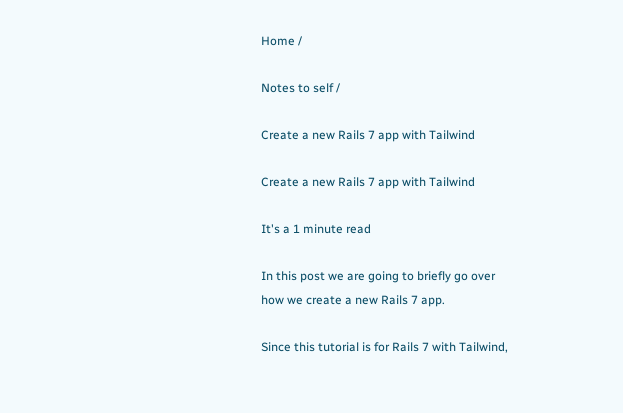Home /

Notes to self /

Create a new Rails 7 app with Tailwind

Create a new Rails 7 app with Tailwind

It's a 1 minute read

In this post we are going to briefly go over how we create a new Rails 7 app.

Since this tutorial is for Rails 7 with Tailwind,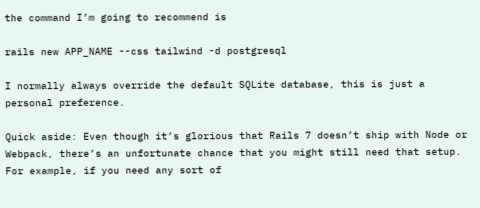the command I’m going to recommend is

rails new APP_NAME --css tailwind -d postgresql

I normally always override the default SQLite database, this is just a personal preference.

Quick aside: Even though it’s glorious that Rails 7 doesn’t ship with Node or Webpack, there’s an unfortunate chance that you might still need that setup. For example, if you need any sort of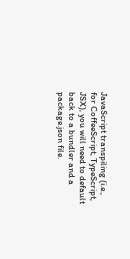JavaScript transpiling (i.e., for CoffeeScript, TypeScript, JSX), you will need to default back to a bundler and a package.json file.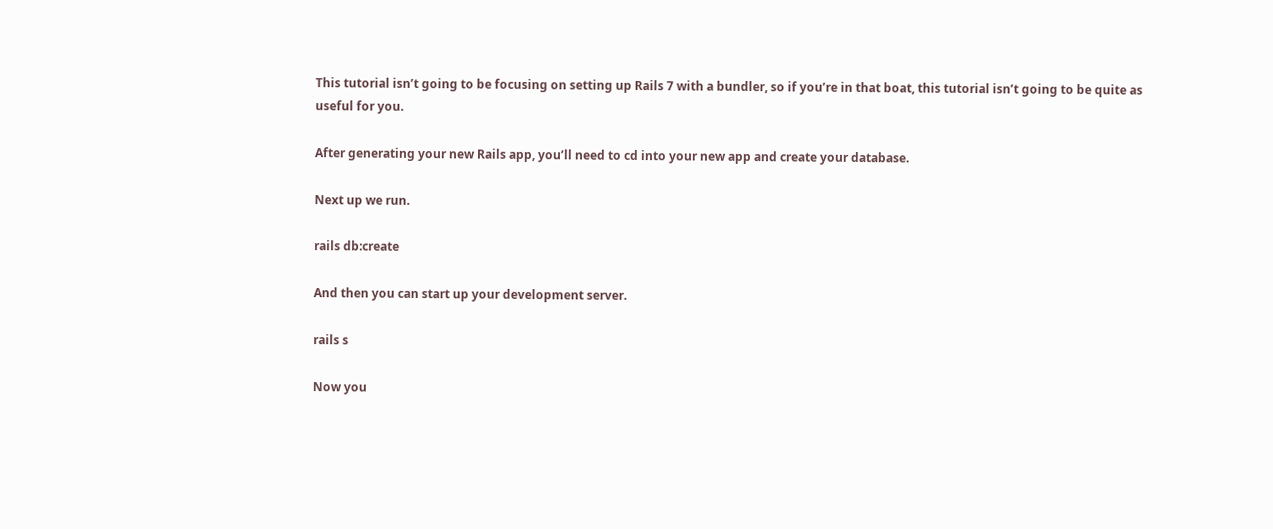This tutorial isn’t going to be focusing on setting up Rails 7 with a bundler, so if you’re in that boat, this tutorial isn’t going to be quite as useful for you.

After generating your new Rails app, you’ll need to cd into your new app and create your database.

Next up we run.

rails db:create

And then you can start up your development server.

rails s

Now you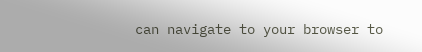can navigate to your browser to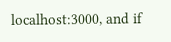localhost:3000, and if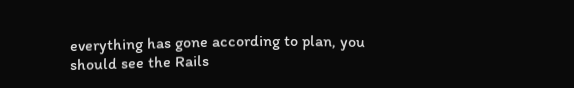everything has gone according to plan, you should see the Rails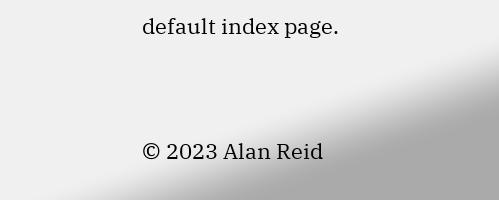default index page.


© 2023 Alan Reid